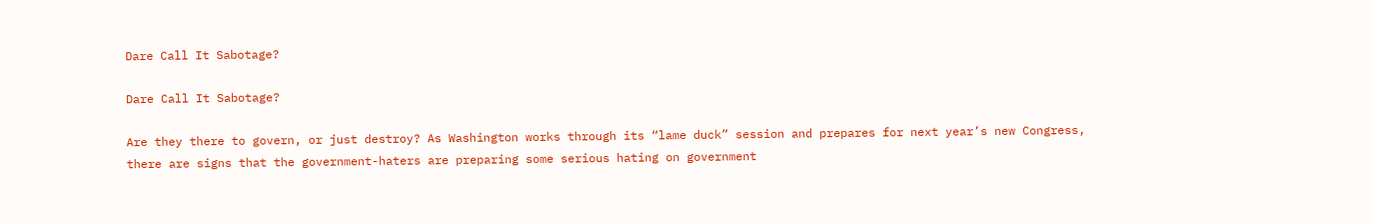Dare Call It Sabotage?

Dare Call It Sabotage?

Are they there to govern, or just destroy? As Washington works through its “lame duck” session and prepares for next year’s new Congress, there are signs that the government-haters are preparing some serious hating on government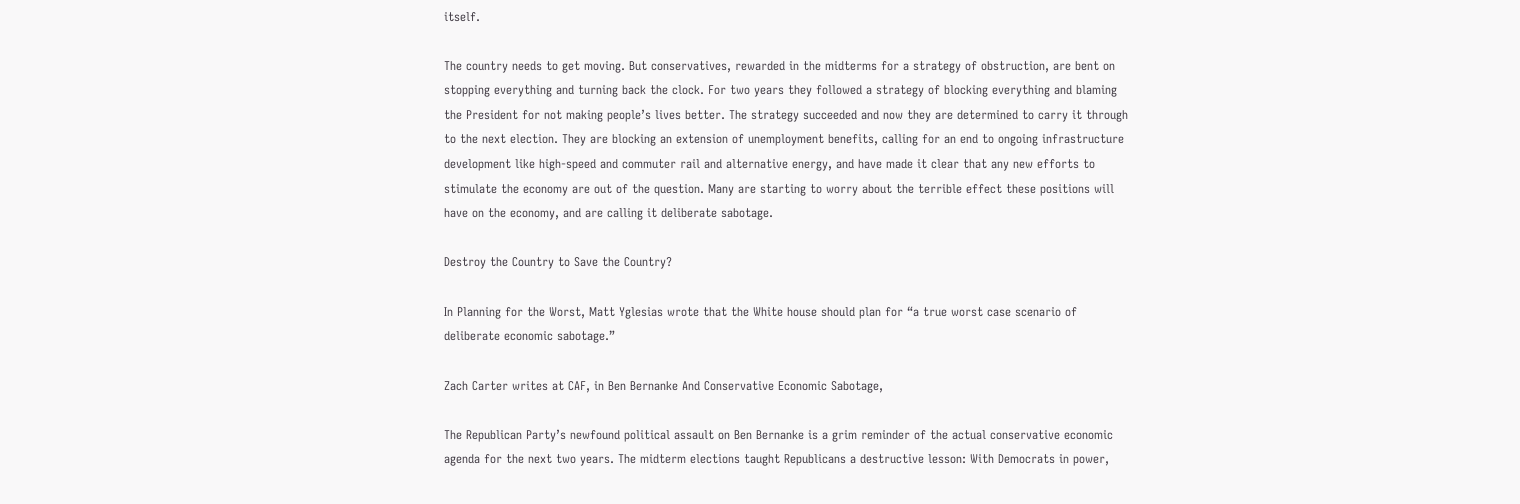itself.

The country needs to get moving. But conservatives, rewarded in the midterms for a strategy of obstruction, are bent on stopping everything and turning back the clock. For two years they followed a strategy of blocking everything and blaming the President for not making people’s lives better. The strategy succeeded and now they are determined to carry it through to the next election. They are blocking an extension of unemployment benefits, calling for an end to ongoing infrastructure development like high-speed and commuter rail and alternative energy, and have made it clear that any new efforts to stimulate the economy are out of the question. Many are starting to worry about the terrible effect these positions will have on the economy, and are calling it deliberate sabotage.

Destroy the Country to Save the Country?

In Planning for the Worst, Matt Yglesias wrote that the White house should plan for “a true worst case scenario of deliberate economic sabotage.”

Zach Carter writes at CAF, in Ben Bernanke And Conservative Economic Sabotage,

The Republican Party’s newfound political assault on Ben Bernanke is a grim reminder of the actual conservative economic agenda for the next two years. The midterm elections taught Republicans a destructive lesson: With Democrats in power,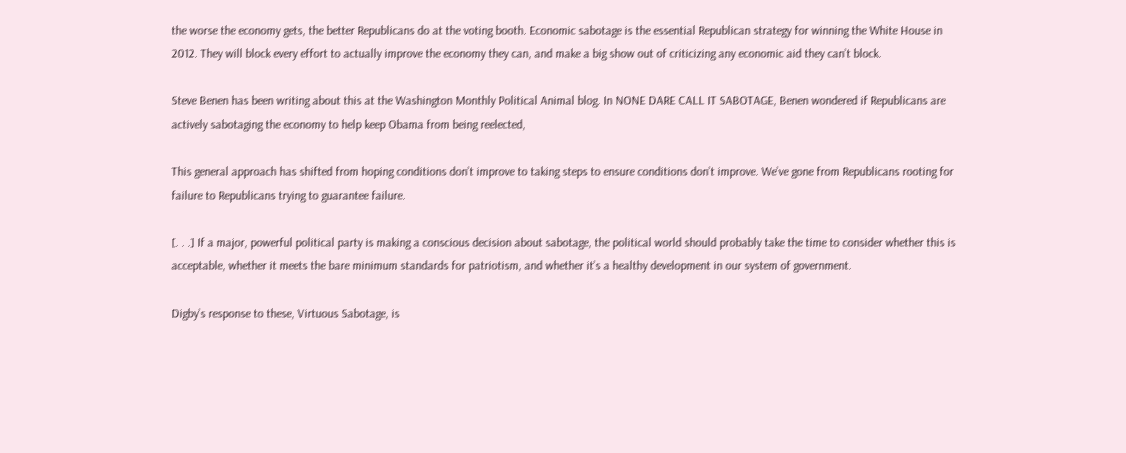the worse the economy gets, the better Republicans do at the voting booth. Economic sabotage is the essential Republican strategy for winning the White House in 2012. They will block every effort to actually improve the economy they can, and make a big show out of criticizing any economic aid they can’t block.

Steve Benen has been writing about this at the Washington Monthly Political Animal blog. In NONE DARE CALL IT SABOTAGE, Benen wondered if Republicans are actively sabotaging the economy to help keep Obama from being reelected,

This general approach has shifted from hoping conditions don’t improve to taking steps to ensure conditions don’t improve. We’ve gone from Republicans rooting for failure to Republicans trying to guarantee failure.

[. . .] If a major, powerful political party is making a conscious decision about sabotage, the political world should probably take the time to consider whether this is acceptable, whether it meets the bare minimum standards for patriotism, and whether it’s a healthy development in our system of government.

Digby’s response to these, Virtuous Sabotage, is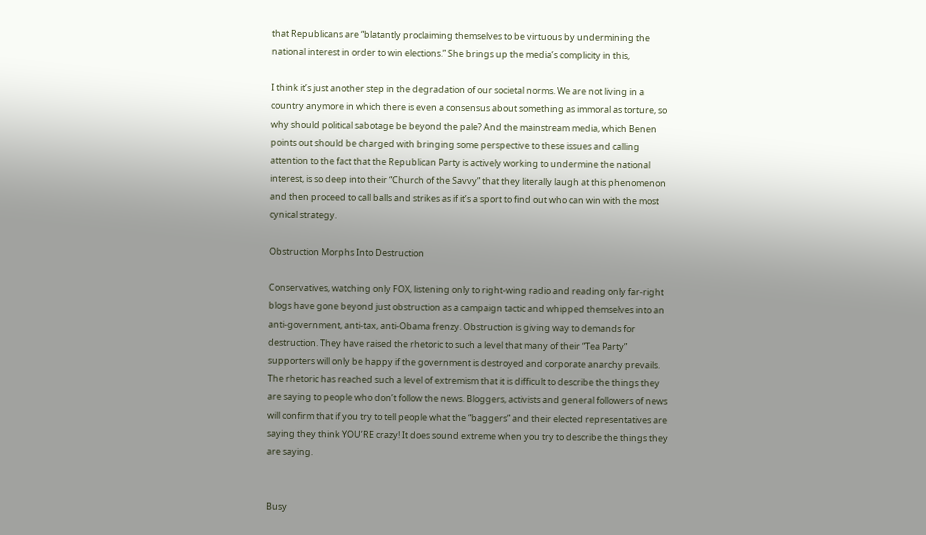that Republicans are “blatantly proclaiming themselves to be virtuous by undermining the national interest in order to win elections.” She brings up the media’s complicity in this,

I think it’s just another step in the degradation of our societal norms. We are not living in a country anymore in which there is even a consensus about something as immoral as torture, so why should political sabotage be beyond the pale? And the mainstream media, which Benen points out should be charged with bringing some perspective to these issues and calling attention to the fact that the Republican Party is actively working to undermine the national interest, is so deep into their “Church of the Savvy” that they literally laugh at this phenomenon and then proceed to call balls and strikes as if it’s a sport to find out who can win with the most cynical strategy.

Obstruction Morphs Into Destruction

Conservatives, watching only FOX, listening only to right-wing radio and reading only far-right blogs have gone beyond just obstruction as a campaign tactic and whipped themselves into an anti-government, anti-tax, anti-Obama frenzy. Obstruction is giving way to demands for destruction. They have raised the rhetoric to such a level that many of their “Tea Party” supporters will only be happy if the government is destroyed and corporate anarchy prevails.
The rhetoric has reached such a level of extremism that it is difficult to describe the things they are saying to people who don’t follow the news. Bloggers, activists and general followers of news will confirm that if you try to tell people what the “baggers” and their elected representatives are saying they think YOU’RE crazy! It does sound extreme when you try to describe the things they are saying.


Busy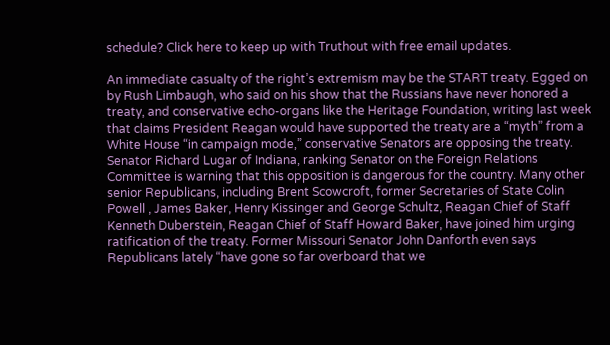schedule? Click here to keep up with Truthout with free email updates.

An immediate casualty of the right’s extremism may be the START treaty. Egged on by Rush Limbaugh, who said on his show that the Russians have never honored a treaty, and conservative echo-organs like the Heritage Foundation, writing last week that claims President Reagan would have supported the treaty are a “myth” from a White House “in campaign mode,” conservative Senators are opposing the treaty. Senator Richard Lugar of Indiana, ranking Senator on the Foreign Relations Committee is warning that this opposition is dangerous for the country. Many other senior Republicans, including Brent Scowcroft, former Secretaries of State Colin Powell , James Baker, Henry Kissinger and George Schultz, Reagan Chief of Staff Kenneth Duberstein, Reagan Chief of Staff Howard Baker, have joined him urging ratification of the treaty. Former Missouri Senator John Danforth even says Republicans lately “have gone so far overboard that we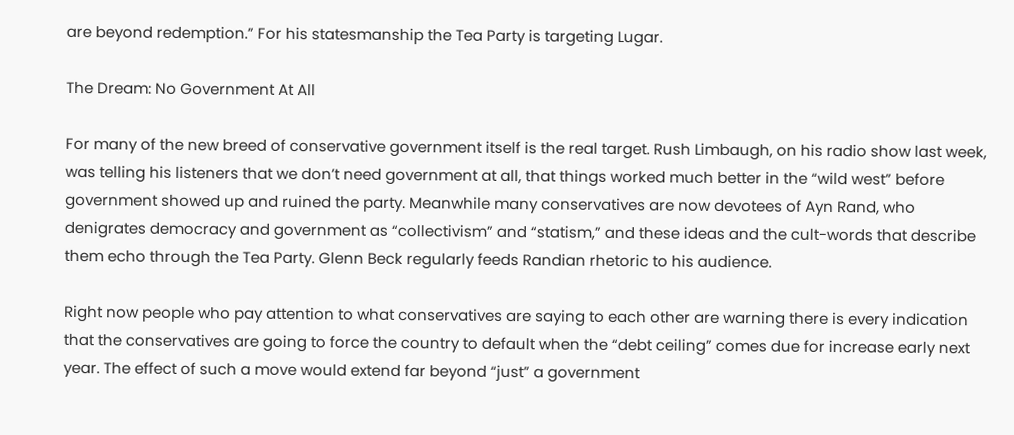are beyond redemption.” For his statesmanship the Tea Party is targeting Lugar.

The Dream: No Government At All

For many of the new breed of conservative government itself is the real target. Rush Limbaugh, on his radio show last week, was telling his listeners that we don’t need government at all, that things worked much better in the “wild west” before government showed up and ruined the party. Meanwhile many conservatives are now devotees of Ayn Rand, who denigrates democracy and government as “collectivism” and “statism,” and these ideas and the cult-words that describe them echo through the Tea Party. Glenn Beck regularly feeds Randian rhetoric to his audience.

Right now people who pay attention to what conservatives are saying to each other are warning there is every indication that the conservatives are going to force the country to default when the “debt ceiling” comes due for increase early next year. The effect of such a move would extend far beyond “just” a government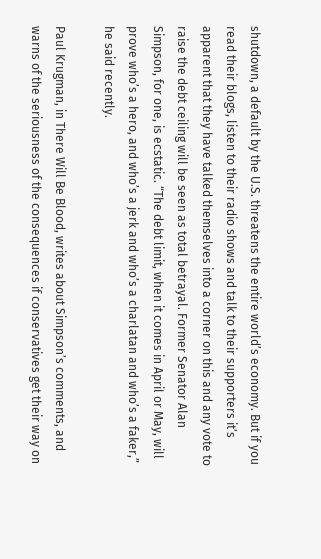shutdown, a default by the U.S. threatens the entire world’s economy. But if you read their blogs, listen to their radio shows and talk to their supporters it’s apparent that they have talked themselves into a corner on this and any vote to raise the debt ceiling will be seen as total betrayal. Former Senator Alan Simpson, for one, is ecstatic. “The debt limit, when it comes in April or May, will prove who’s a hero, and who’s a jerk and who’s a charlatan and who’s a faker,” he said recently.

Paul Krugman, in There Will Be Blood, writes about Simpson’s comments, and warns of the seriousness of the consequences if conservatives get their way on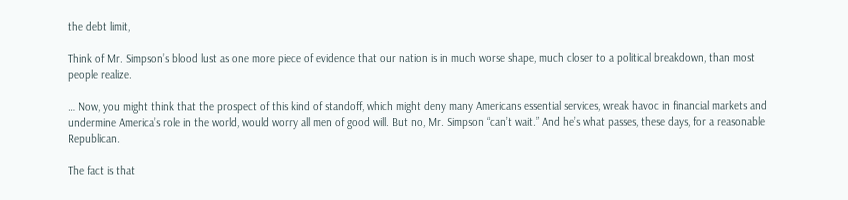the debt limit,

Think of Mr. Simpson’s blood lust as one more piece of evidence that our nation is in much worse shape, much closer to a political breakdown, than most people realize.

… Now, you might think that the prospect of this kind of standoff, which might deny many Americans essential services, wreak havoc in financial markets and undermine America’s role in the world, would worry all men of good will. But no, Mr. Simpson “can’t wait.” And he’s what passes, these days, for a reasonable Republican.

The fact is that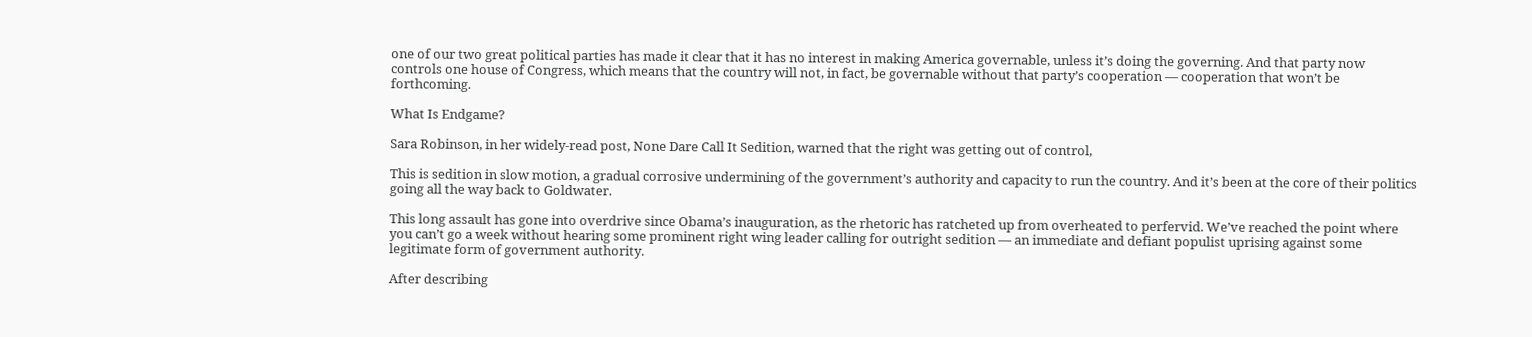one of our two great political parties has made it clear that it has no interest in making America governable, unless it’s doing the governing. And that party now controls one house of Congress, which means that the country will not, in fact, be governable without that party’s cooperation — cooperation that won’t be forthcoming.

What Is Endgame?

Sara Robinson, in her widely-read post, None Dare Call It Sedition, warned that the right was getting out of control,

This is sedition in slow motion, a gradual corrosive undermining of the government’s authority and capacity to run the country. And it’s been at the core of their politics going all the way back to Goldwater.

This long assault has gone into overdrive since Obama’s inauguration, as the rhetoric has ratcheted up from overheated to perfervid. We’ve reached the point where you can’t go a week without hearing some prominent right wing leader calling for outright sedition — an immediate and defiant populist uprising against some legitimate form of government authority.

After describing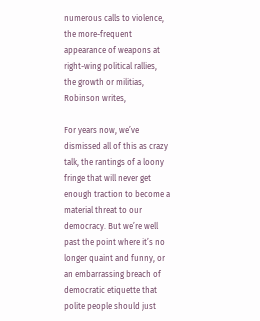numerous calls to violence, the more-frequent appearance of weapons at right-wing political rallies, the growth or militias, Robinson writes,

For years now, we’ve dismissed all of this as crazy talk, the rantings of a loony fringe that will never get enough traction to become a material threat to our democracy. But we’re well past the point where it’s no longer quaint and funny, or an embarrassing breach of democratic etiquette that polite people should just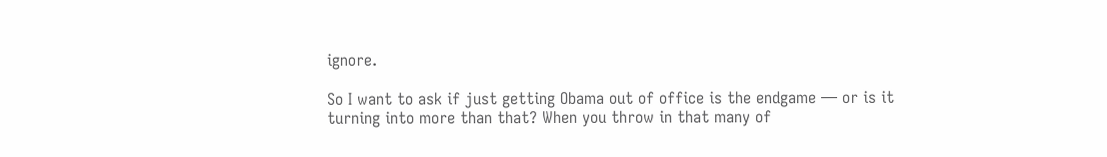ignore.

So I want to ask if just getting Obama out of office is the endgame — or is it turning into more than that? When you throw in that many of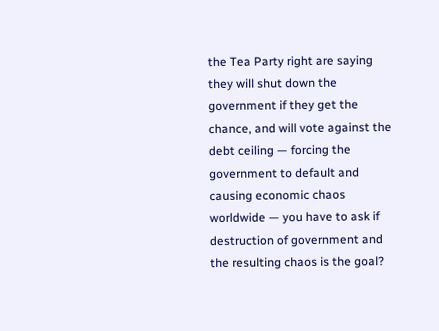the Tea Party right are saying they will shut down the government if they get the chance, and will vote against the debt ceiling — forcing the government to default and causing economic chaos worldwide — you have to ask if destruction of government and the resulting chaos is the goal?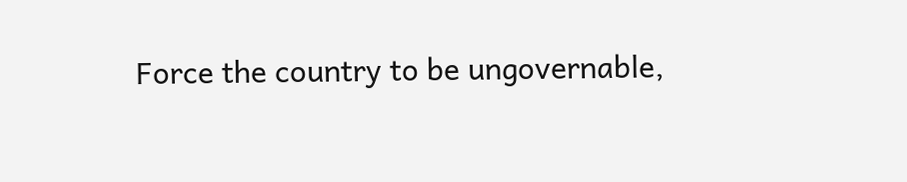Force the country to be ungovernable,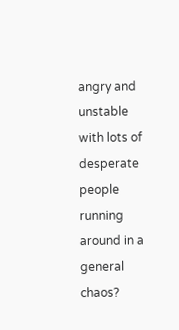angry and unstable with lots of desperate people running around in a general chaos?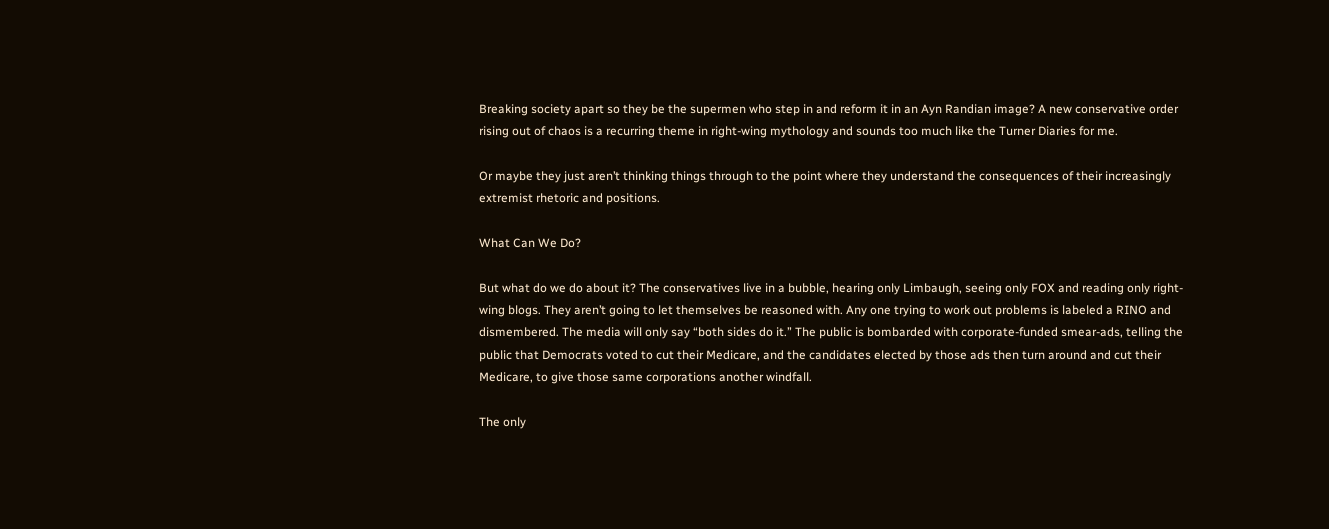Breaking society apart so they be the supermen who step in and reform it in an Ayn Randian image? A new conservative order rising out of chaos is a recurring theme in right-wing mythology and sounds too much like the Turner Diaries for me.

Or maybe they just aren’t thinking things through to the point where they understand the consequences of their increasingly extremist rhetoric and positions.

What Can We Do?

But what do we do about it? The conservatives live in a bubble, hearing only Limbaugh, seeing only FOX and reading only right-wing blogs. They aren’t going to let themselves be reasoned with. Any one trying to work out problems is labeled a RINO and dismembered. The media will only say “both sides do it.” The public is bombarded with corporate-funded smear-ads, telling the public that Democrats voted to cut their Medicare, and the candidates elected by those ads then turn around and cut their Medicare, to give those same corporations another windfall.

The only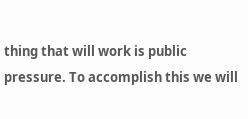thing that will work is public pressure. To accomplish this we will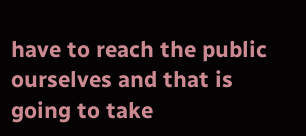have to reach the public ourselves and that is going to take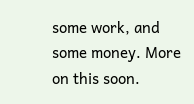some work, and some money. More on this soon.